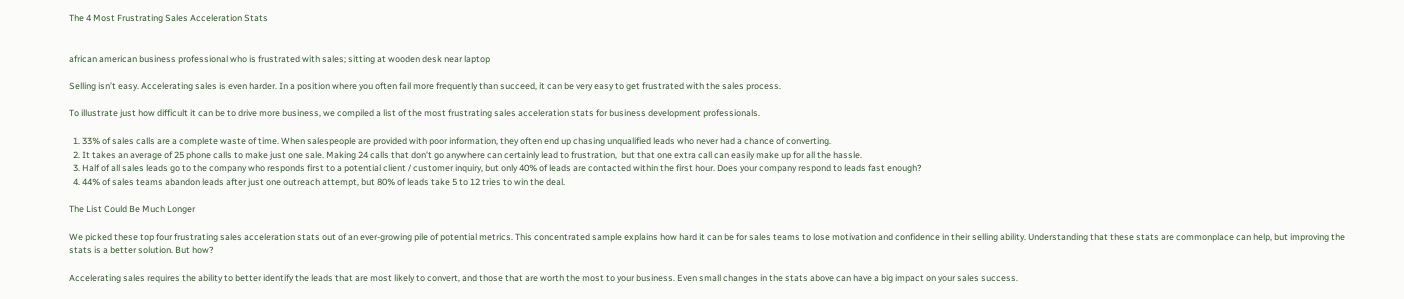The 4 Most Frustrating Sales Acceleration Stats


african american business professional who is frustrated with sales; sitting at wooden desk near laptop

Selling isn’t easy. Accelerating sales is even harder. In a position where you often fail more frequently than succeed, it can be very easy to get frustrated with the sales process.

To illustrate just how difficult it can be to drive more business, we compiled a list of the most frustrating sales acceleration stats for business development professionals.

  1. 33% of sales calls are a complete waste of time. When salespeople are provided with poor information, they often end up chasing unqualified leads who never had a chance of converting.
  2. It takes an average of 25 phone calls to make just one sale. Making 24 calls that don’t go anywhere can certainly lead to frustration,  but that one extra call can easily make up for all the hassle.
  3. Half of all sales leads go to the company who responds first to a potential client / customer inquiry, but only 40% of leads are contacted within the first hour. Does your company respond to leads fast enough?
  4. 44% of sales teams abandon leads after just one outreach attempt, but 80% of leads take 5 to 12 tries to win the deal.

The List Could Be Much Longer

We picked these top four frustrating sales acceleration stats out of an ever-growing pile of potential metrics. This concentrated sample explains how hard it can be for sales teams to lose motivation and confidence in their selling ability. Understanding that these stats are commonplace can help, but improving the stats is a better solution. But how?

Accelerating sales requires the ability to better identify the leads that are most likely to convert, and those that are worth the most to your business. Even small changes in the stats above can have a big impact on your sales success.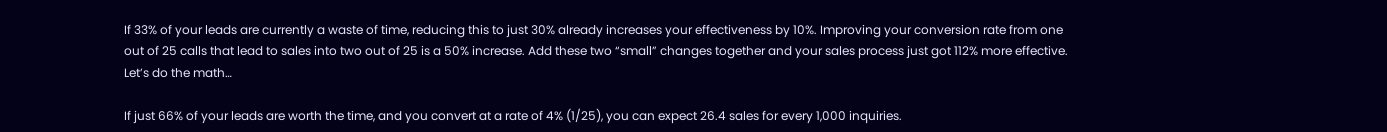If 33% of your leads are currently a waste of time, reducing this to just 30% already increases your effectiveness by 10%. Improving your conversion rate from one out of 25 calls that lead to sales into two out of 25 is a 50% increase. Add these two “small” changes together and your sales process just got 112% more effective. Let’s do the math…

If just 66% of your leads are worth the time, and you convert at a rate of 4% (1/25), you can expect 26.4 sales for every 1,000 inquiries.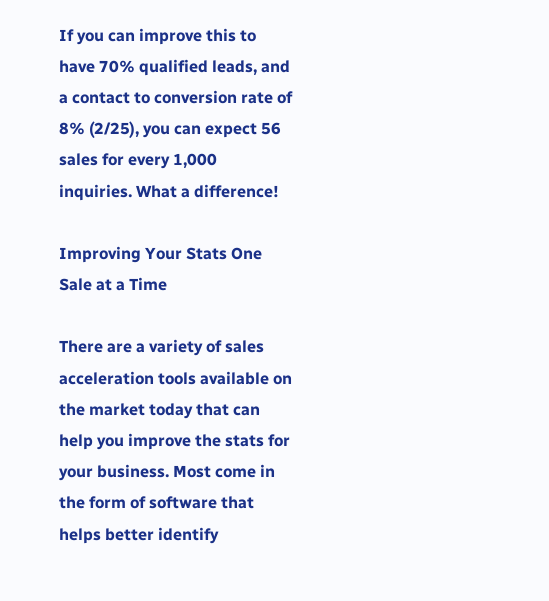If you can improve this to have 70% qualified leads, and a contact to conversion rate of 8% (2/25), you can expect 56 sales for every 1,000 inquiries. What a difference!

Improving Your Stats One Sale at a Time

There are a variety of sales acceleration tools available on the market today that can help you improve the stats for your business. Most come in the form of software that helps better identify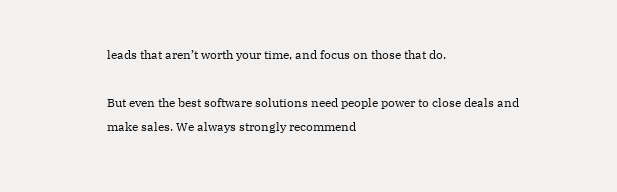leads that aren’t worth your time, and focus on those that do.

But even the best software solutions need people power to close deals and make sales. We always strongly recommend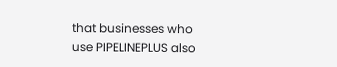that businesses who use PIPELINEPLUS also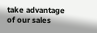take advantage of our sales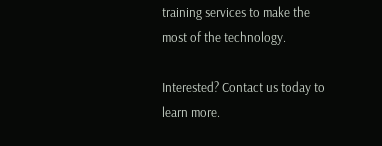training services to make the most of the technology.

Interested? Contact us today to learn more.